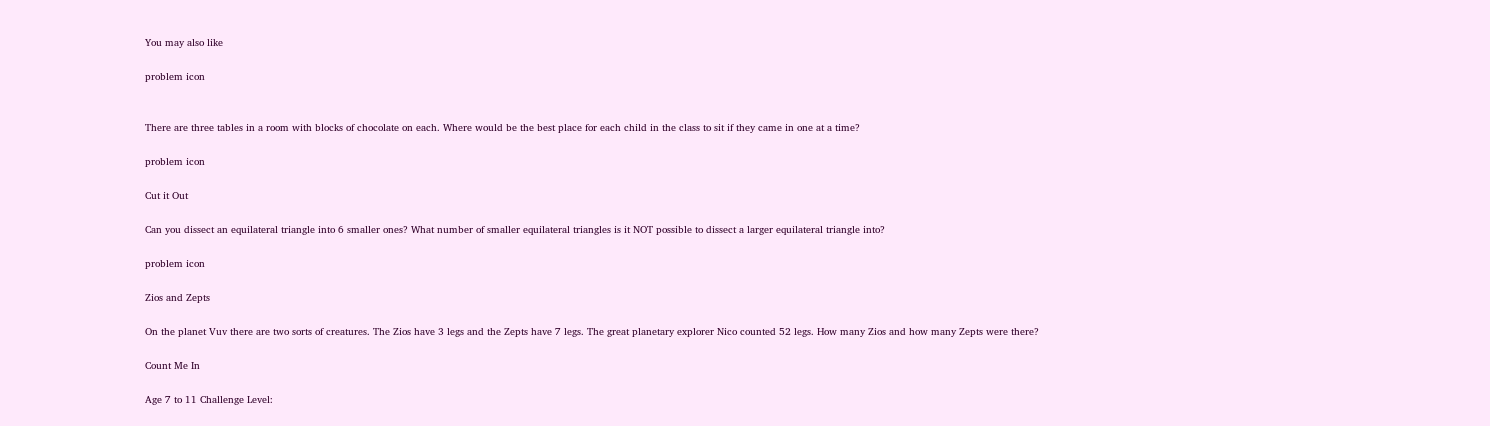You may also like

problem icon


There are three tables in a room with blocks of chocolate on each. Where would be the best place for each child in the class to sit if they came in one at a time?

problem icon

Cut it Out

Can you dissect an equilateral triangle into 6 smaller ones? What number of smaller equilateral triangles is it NOT possible to dissect a larger equilateral triangle into?

problem icon

Zios and Zepts

On the planet Vuv there are two sorts of creatures. The Zios have 3 legs and the Zepts have 7 legs. The great planetary explorer Nico counted 52 legs. How many Zios and how many Zepts were there?

Count Me In

Age 7 to 11 Challenge Level: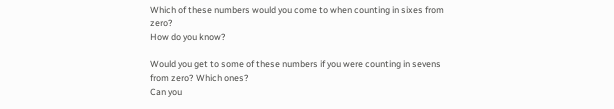Which of these numbers would you come to when counting in sixes from zero?
How do you know?

Would you get to some of these numbers if you were counting in sevens from zero? Which ones?
Can you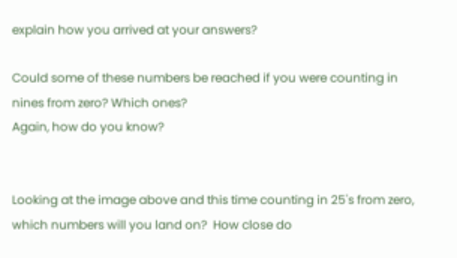explain how you arrived at your answers?

Could some of these numbers be reached if you were counting in nines from zero? Which ones?
Again, how do you know?


Looking at the image above and this time counting in 25's from zero, which numbers will you land on?  How close do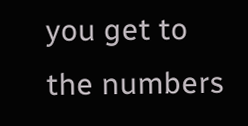you get to the numbers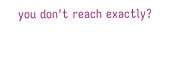you don't reach exactly?